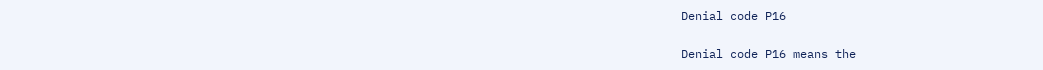Denial code P16

Denial code P16 means the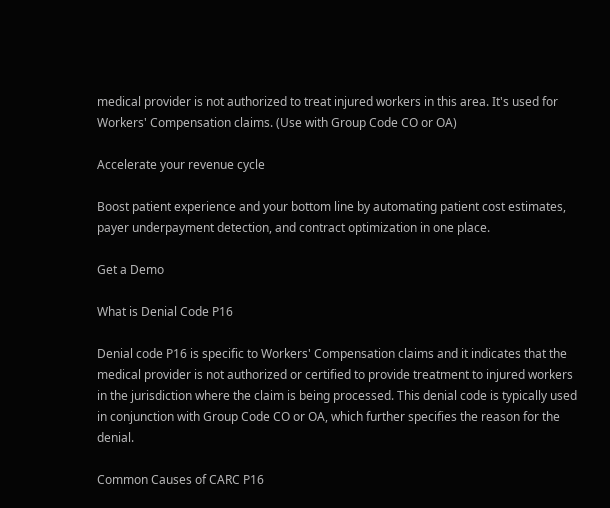medical provider is not authorized to treat injured workers in this area. It's used for Workers' Compensation claims. (Use with Group Code CO or OA)

Accelerate your revenue cycle

Boost patient experience and your bottom line by automating patient cost estimates, payer underpayment detection, and contract optimization in one place.

Get a Demo

What is Denial Code P16

Denial code P16 is specific to Workers' Compensation claims and it indicates that the medical provider is not authorized or certified to provide treatment to injured workers in the jurisdiction where the claim is being processed. This denial code is typically used in conjunction with Group Code CO or OA, which further specifies the reason for the denial.

Common Causes of CARC P16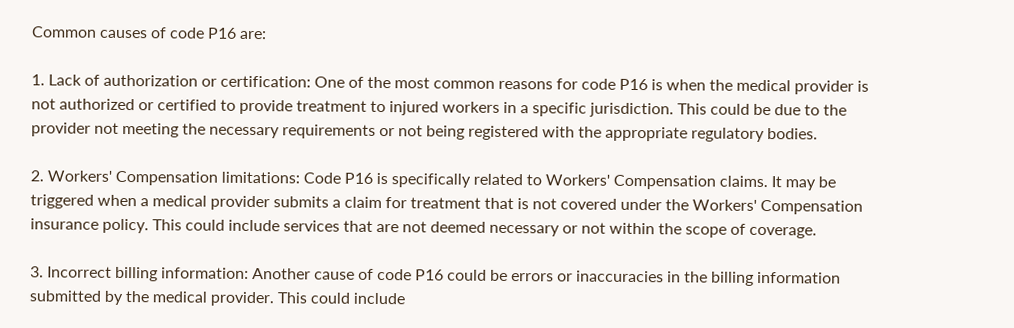Common causes of code P16 are:

1. Lack of authorization or certification: One of the most common reasons for code P16 is when the medical provider is not authorized or certified to provide treatment to injured workers in a specific jurisdiction. This could be due to the provider not meeting the necessary requirements or not being registered with the appropriate regulatory bodies.

2. Workers' Compensation limitations: Code P16 is specifically related to Workers' Compensation claims. It may be triggered when a medical provider submits a claim for treatment that is not covered under the Workers' Compensation insurance policy. This could include services that are not deemed necessary or not within the scope of coverage.

3. Incorrect billing information: Another cause of code P16 could be errors or inaccuracies in the billing information submitted by the medical provider. This could include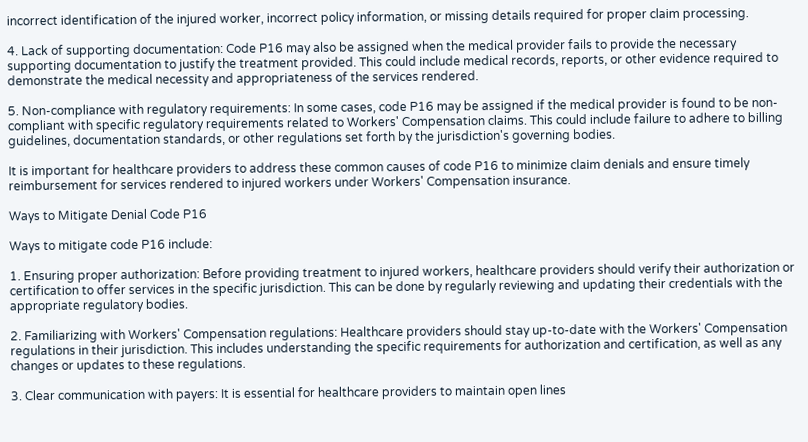incorrect identification of the injured worker, incorrect policy information, or missing details required for proper claim processing.

4. Lack of supporting documentation: Code P16 may also be assigned when the medical provider fails to provide the necessary supporting documentation to justify the treatment provided. This could include medical records, reports, or other evidence required to demonstrate the medical necessity and appropriateness of the services rendered.

5. Non-compliance with regulatory requirements: In some cases, code P16 may be assigned if the medical provider is found to be non-compliant with specific regulatory requirements related to Workers' Compensation claims. This could include failure to adhere to billing guidelines, documentation standards, or other regulations set forth by the jurisdiction's governing bodies.

It is important for healthcare providers to address these common causes of code P16 to minimize claim denials and ensure timely reimbursement for services rendered to injured workers under Workers' Compensation insurance.

Ways to Mitigate Denial Code P16

Ways to mitigate code P16 include:

1. Ensuring proper authorization: Before providing treatment to injured workers, healthcare providers should verify their authorization or certification to offer services in the specific jurisdiction. This can be done by regularly reviewing and updating their credentials with the appropriate regulatory bodies.

2. Familiarizing with Workers' Compensation regulations: Healthcare providers should stay up-to-date with the Workers' Compensation regulations in their jurisdiction. This includes understanding the specific requirements for authorization and certification, as well as any changes or updates to these regulations.

3. Clear communication with payers: It is essential for healthcare providers to maintain open lines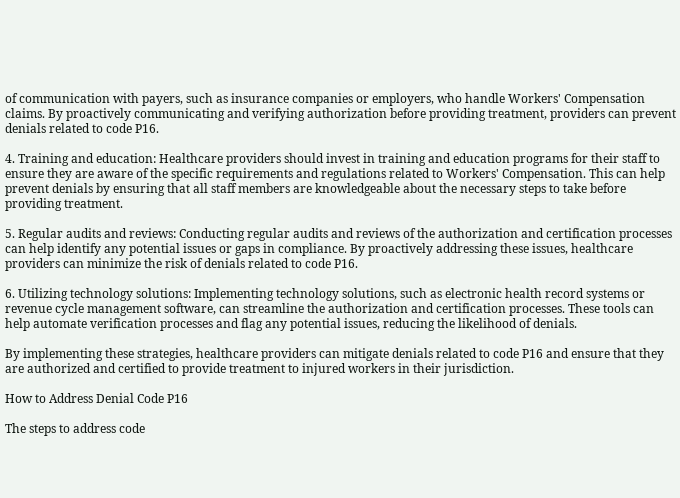of communication with payers, such as insurance companies or employers, who handle Workers' Compensation claims. By proactively communicating and verifying authorization before providing treatment, providers can prevent denials related to code P16.

4. Training and education: Healthcare providers should invest in training and education programs for their staff to ensure they are aware of the specific requirements and regulations related to Workers' Compensation. This can help prevent denials by ensuring that all staff members are knowledgeable about the necessary steps to take before providing treatment.

5. Regular audits and reviews: Conducting regular audits and reviews of the authorization and certification processes can help identify any potential issues or gaps in compliance. By proactively addressing these issues, healthcare providers can minimize the risk of denials related to code P16.

6. Utilizing technology solutions: Implementing technology solutions, such as electronic health record systems or revenue cycle management software, can streamline the authorization and certification processes. These tools can help automate verification processes and flag any potential issues, reducing the likelihood of denials.

By implementing these strategies, healthcare providers can mitigate denials related to code P16 and ensure that they are authorized and certified to provide treatment to injured workers in their jurisdiction.

How to Address Denial Code P16

The steps to address code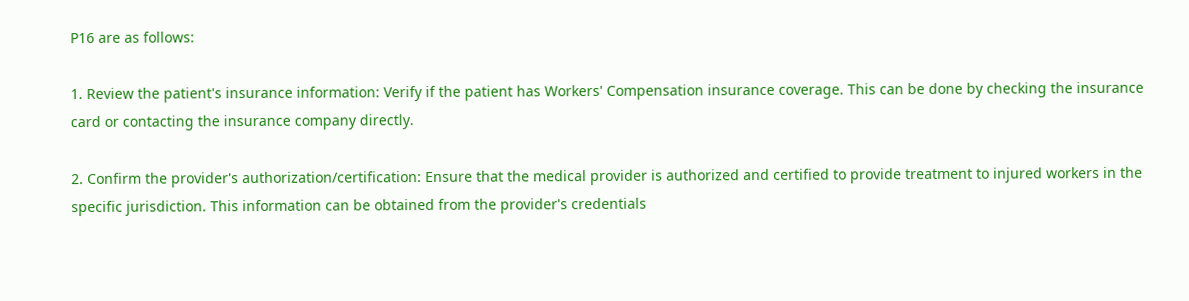P16 are as follows:

1. Review the patient's insurance information: Verify if the patient has Workers' Compensation insurance coverage. This can be done by checking the insurance card or contacting the insurance company directly.

2. Confirm the provider's authorization/certification: Ensure that the medical provider is authorized and certified to provide treatment to injured workers in the specific jurisdiction. This information can be obtained from the provider's credentials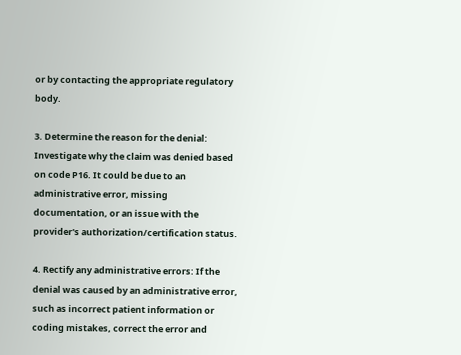or by contacting the appropriate regulatory body.

3. Determine the reason for the denial: Investigate why the claim was denied based on code P16. It could be due to an administrative error, missing documentation, or an issue with the provider's authorization/certification status.

4. Rectify any administrative errors: If the denial was caused by an administrative error, such as incorrect patient information or coding mistakes, correct the error and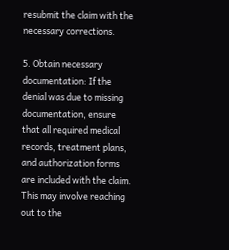resubmit the claim with the necessary corrections.

5. Obtain necessary documentation: If the denial was due to missing documentation, ensure that all required medical records, treatment plans, and authorization forms are included with the claim. This may involve reaching out to the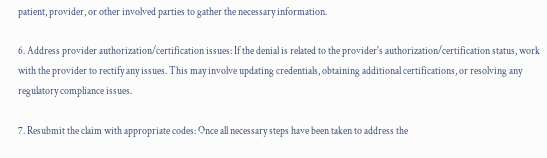patient, provider, or other involved parties to gather the necessary information.

6. Address provider authorization/certification issues: If the denial is related to the provider's authorization/certification status, work with the provider to rectify any issues. This may involve updating credentials, obtaining additional certifications, or resolving any regulatory compliance issues.

7. Resubmit the claim with appropriate codes: Once all necessary steps have been taken to address the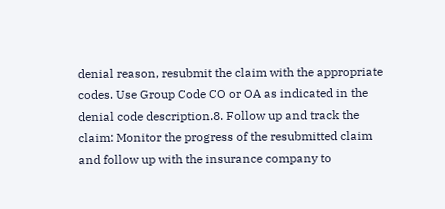denial reason, resubmit the claim with the appropriate codes. Use Group Code CO or OA as indicated in the denial code description.8. Follow up and track the claim: Monitor the progress of the resubmitted claim and follow up with the insurance company to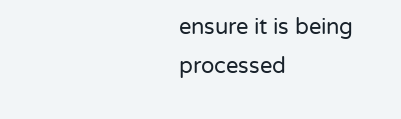ensure it is being processed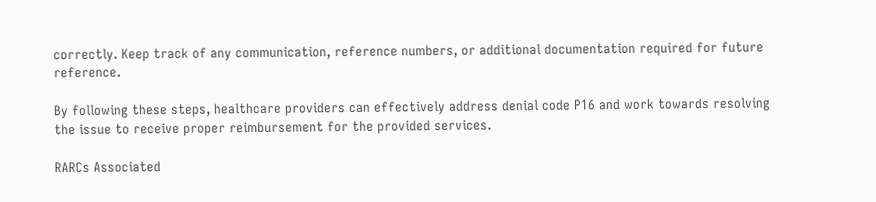correctly. Keep track of any communication, reference numbers, or additional documentation required for future reference.

By following these steps, healthcare providers can effectively address denial code P16 and work towards resolving the issue to receive proper reimbursement for the provided services.

RARCs Associated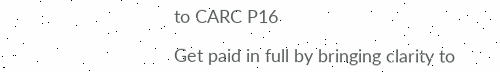to CARC P16

Get paid in full by bringing clarity to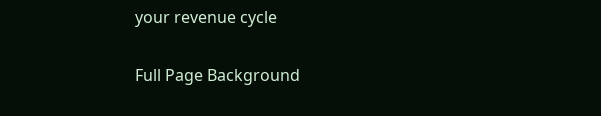your revenue cycle

Full Page Background